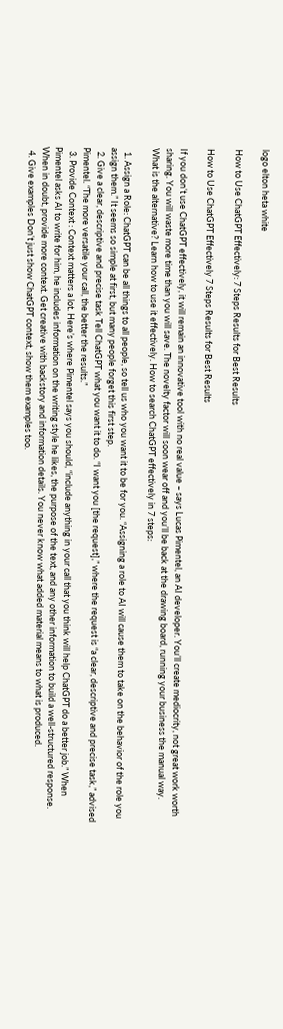logo elton heta white

How to Use ChatGPT Effectively: 7 Steps Results for Best Results

How to Use ChatGPT Effectively 7 Steps Results for Best Results

If you don’t use ChatGPT effectively, it will remain an innovative tool with no real value – says Lucas Pimentel, an AI developer. You’ll create mediocrity, not great work worth sharing. You will waste more time than you will save. The novelty factor will soon wear off and you’ll be back at the drawing board, running your business the manual way.
What is the alternative? Learn how to use it effectively. How to search ChatGPT effectively in 7 steps:

  1. Assign a Role: ChatGPT can be all things to all people, so tell us who you want it to be for you. “Assigning a role to AI will cause them to take on the behavior of the role you assign them.” It seems so simple at first, but many people forget this first step.
  2. Give a clear, descriptive and precise task Tell ChatGPT what you want it to do. “I want you [the request],” where the request is “a clear, descriptive and precise task,” advised Pimentel. “The more versatile your call, the better the results.”
  3. Provide Context : Context matters a lot. Here’s where Pimentel says you should, “include anything in your call that you think will help ChatGPT do a better job.” When Pimentel asks AI to write for him, he includes information on the writing style he likes, the purpose of the text, and any other information to build a well-structured response. When in doubt, provide more context. Get creative with backstory and information details. You never know what added material means to what is produced.
  4. Give examples Don’t just show ChatGPT context, show them examples too.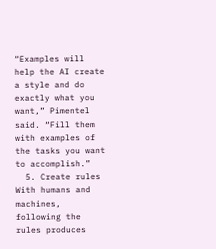“Examples will help the AI create a style and do exactly what you want,” Pimentel said. “Fill them with examples of the tasks you want to accomplish.”
  5. Create rules With humans and machines, following the rules produces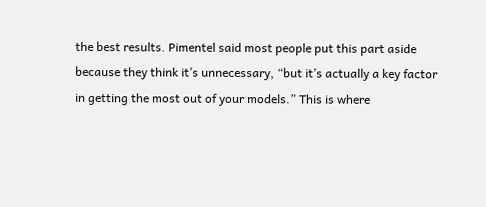the best results. Pimentel said most people put this part aside because they think it’s unnecessary, “but it’s actually a key factor in getting the most out of your models.” This is where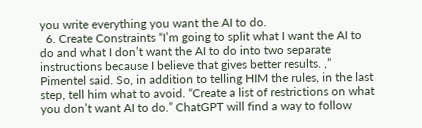you write everything you want the AI to do.
  6. Create Constraints “I’m going to split what I want the AI to do and what I don’t want the AI to do into two separate instructions because I believe that gives better results. ,” Pimentel said. So, in addition to telling HIM the rules, in the last step, tell him what to avoid. “Create a list of restrictions on what you don’t want AI to do.” ChatGPT will find a way to follow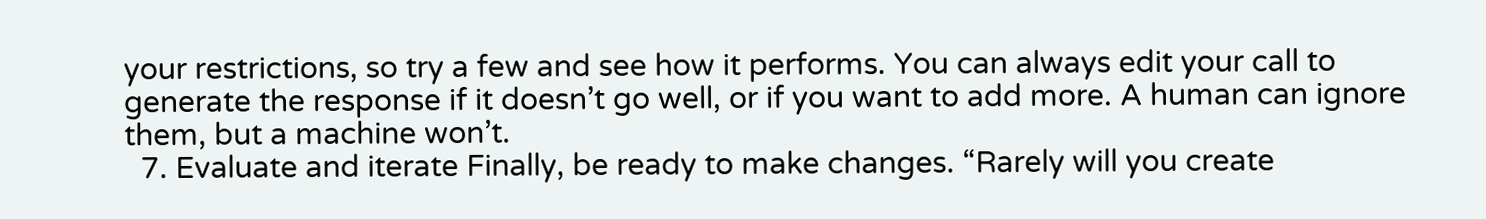your restrictions, so try a few and see how it performs. You can always edit your call to generate the response if it doesn’t go well, or if you want to add more. A human can ignore them, but a machine won’t.
  7. Evaluate and iterate Finally, be ready to make changes. “Rarely will you create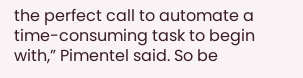the perfect call to automate a time-consuming task to begin with,” Pimentel said. So be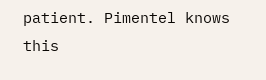patient. Pimentel knows this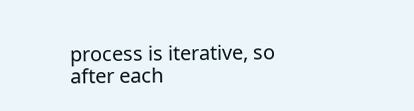process is iterative, so after each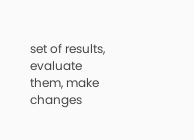set of results, evaluate them, make changes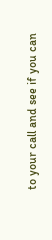to your call and see if you can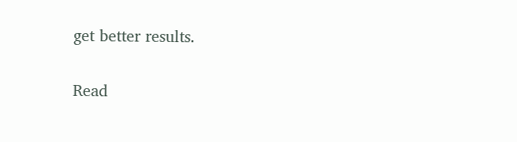get better results.

Read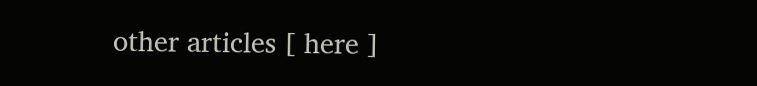other articles [ here ]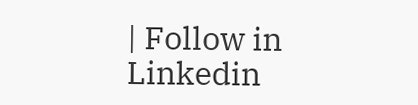| Follow in Linkedin